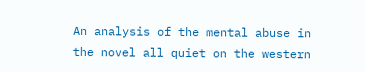An analysis of the mental abuse in the novel all quiet on the western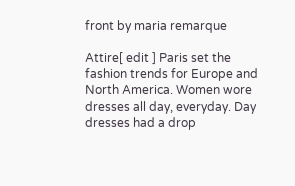front by maria remarque

Attire[ edit ] Paris set the fashion trends for Europe and North America. Women wore dresses all day, everyday. Day dresses had a drop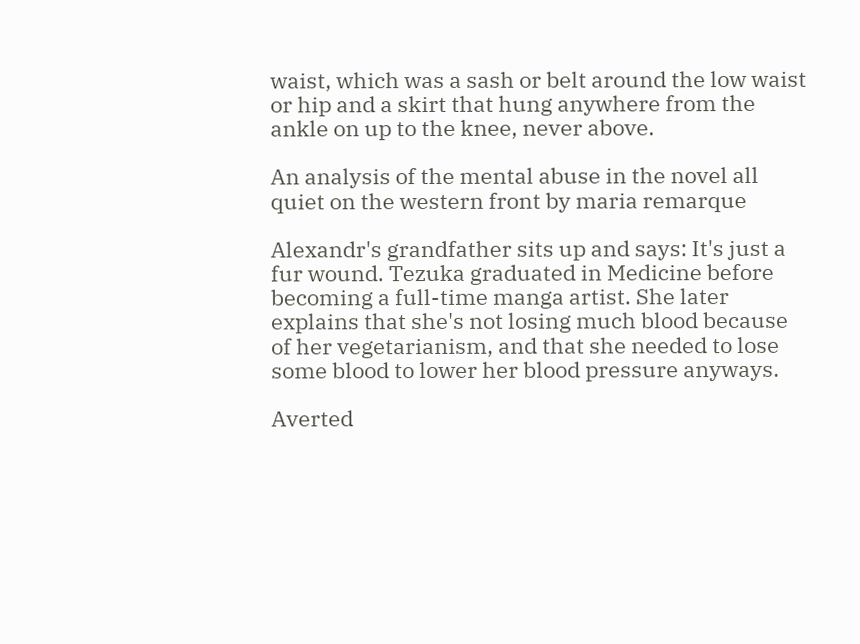waist, which was a sash or belt around the low waist or hip and a skirt that hung anywhere from the ankle on up to the knee, never above.

An analysis of the mental abuse in the novel all quiet on the western front by maria remarque

Alexandr's grandfather sits up and says: It's just a fur wound. Tezuka graduated in Medicine before becoming a full-time manga artist. She later explains that she's not losing much blood because of her vegetarianism, and that she needed to lose some blood to lower her blood pressure anyways.

Averted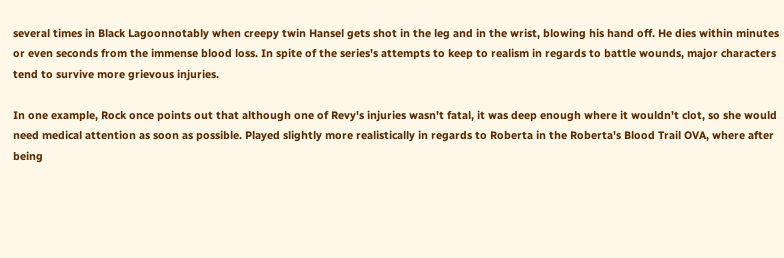several times in Black Lagoonnotably when creepy twin Hansel gets shot in the leg and in the wrist, blowing his hand off. He dies within minutes or even seconds from the immense blood loss. In spite of the series's attempts to keep to realism in regards to battle wounds, major characters tend to survive more grievous injuries.

In one example, Rock once points out that although one of Revy's injuries wasn't fatal, it was deep enough where it wouldn't clot, so she would need medical attention as soon as possible. Played slightly more realistically in regards to Roberta in the Roberta's Blood Trail OVA, where after being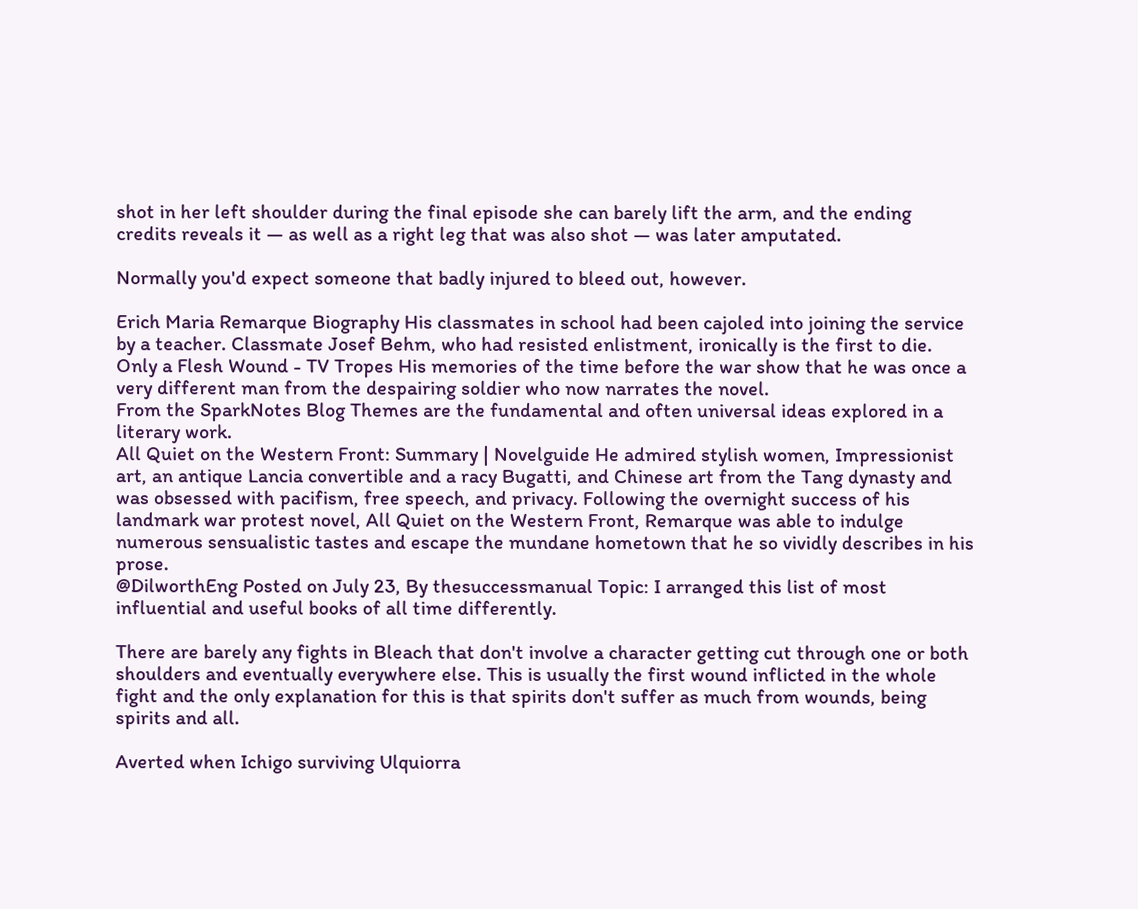shot in her left shoulder during the final episode she can barely lift the arm, and the ending credits reveals it — as well as a right leg that was also shot — was later amputated.

Normally you'd expect someone that badly injured to bleed out, however.

Erich Maria Remarque Biography His classmates in school had been cajoled into joining the service by a teacher. Classmate Josef Behm, who had resisted enlistment, ironically is the first to die.
Only a Flesh Wound - TV Tropes His memories of the time before the war show that he was once a very different man from the despairing soldier who now narrates the novel.
From the SparkNotes Blog Themes are the fundamental and often universal ideas explored in a literary work.
All Quiet on the Western Front: Summary | Novelguide He admired stylish women, Impressionist art, an antique Lancia convertible and a racy Bugatti, and Chinese art from the Tang dynasty and was obsessed with pacifism, free speech, and privacy. Following the overnight success of his landmark war protest novel, All Quiet on the Western Front, Remarque was able to indulge numerous sensualistic tastes and escape the mundane hometown that he so vividly describes in his prose.
@DilworthEng Posted on July 23, By thesuccessmanual Topic: I arranged this list of most influential and useful books of all time differently.

There are barely any fights in Bleach that don't involve a character getting cut through one or both shoulders and eventually everywhere else. This is usually the first wound inflicted in the whole fight and the only explanation for this is that spirits don't suffer as much from wounds, being spirits and all.

Averted when Ichigo surviving Ulquiorra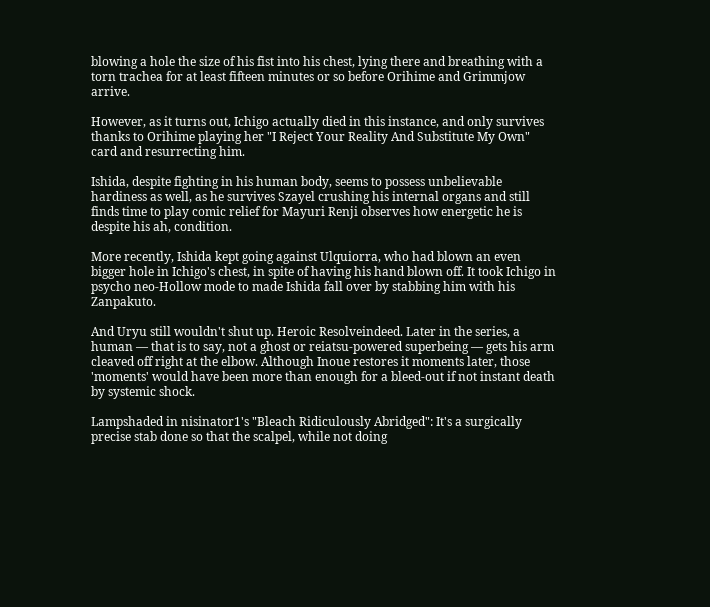blowing a hole the size of his fist into his chest, lying there and breathing with a torn trachea for at least fifteen minutes or so before Orihime and Grimmjow arrive.

However, as it turns out, Ichigo actually died in this instance, and only survives thanks to Orihime playing her "I Reject Your Reality And Substitute My Own" card and resurrecting him.

Ishida, despite fighting in his human body, seems to possess unbelievable hardiness as well, as he survives Szayel crushing his internal organs and still finds time to play comic relief for Mayuri Renji observes how energetic he is despite his ah, condition.

More recently, Ishida kept going against Ulquiorra, who had blown an even bigger hole in Ichigo's chest, in spite of having his hand blown off. It took Ichigo in psycho neo-Hollow mode to made Ishida fall over by stabbing him with his Zanpakuto.

And Uryu still wouldn't shut up. Heroic Resolveindeed. Later in the series, a human — that is to say, not a ghost or reiatsu-powered superbeing — gets his arm cleaved off right at the elbow. Although Inoue restores it moments later, those 'moments' would have been more than enough for a bleed-out if not instant death by systemic shock.

Lampshaded in nisinator1's "Bleach Ridiculously Abridged": It's a surgically precise stab done so that the scalpel, while not doing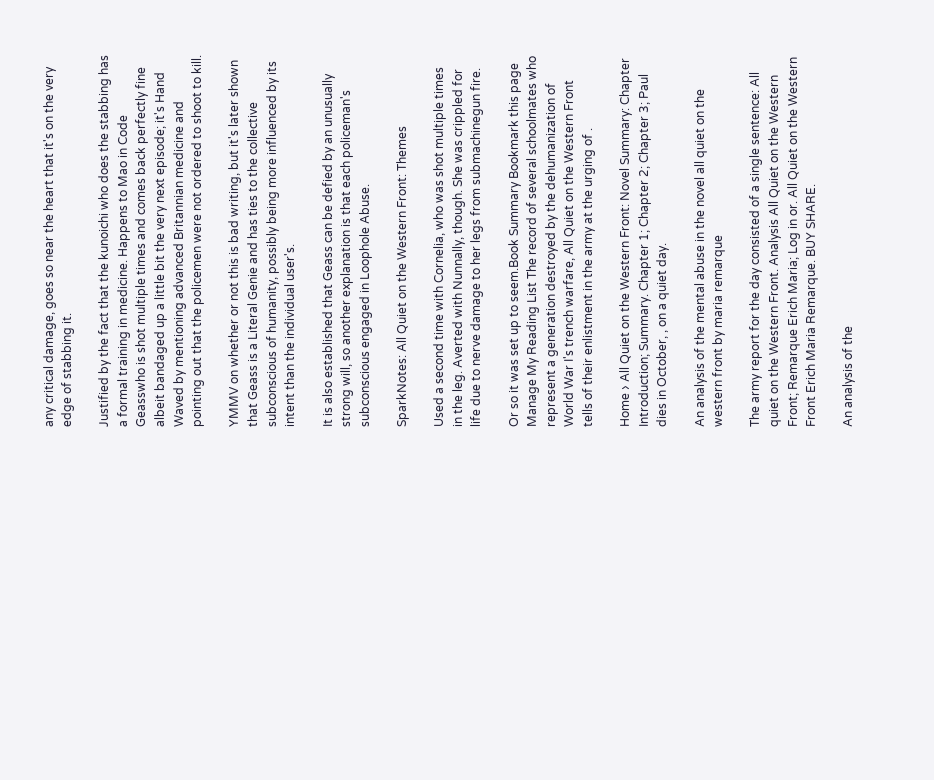any critical damage, goes so near the heart that it's on the very edge of stabbing it.

Justified by the fact that the kunoichi who does the stabbing has a formal training in medicine. Happens to Mao in Code Geasswho is shot multiple times and comes back perfectly fine albeit bandaged up a little bit the very next episode; it's Hand Waved by mentioning advanced Britannian medicine and pointing out that the policemen were not ordered to shoot to kill.

YMMV on whether or not this is bad writing, but it's later shown that Geass is a Literal Genie and has ties to the collective subconscious of humanity, possibly being more influenced by its intent than the individual user's.

It is also established that Geass can be defied by an unusually strong will, so another explanation is that each policeman's subconscious engaged in Loophole Abuse.

SparkNotes: All Quiet on the Western Front: Themes

Used a second time with Cornelia, who was shot multiple times in the leg. Averted with Nunnally, though. She was crippled for life due to nerve damage to her legs from submachinegun fire.

Or so it was set up to seem.Book Summary Bookmark this page Manage My Reading List The record of several schoolmates who represent a generation destroyed by the dehumanization of World War I's trench warfare, All Quiet on the Western Front tells of their enlistment in the army at the urging of .

Home › All Quiet on the Western Front: Novel Summary: Chapter Introduction; Summary. Chapter 1; Chapter 2; Chapter 3; Paul dies in October, , on a quiet day.

An analysis of the mental abuse in the novel all quiet on the western front by maria remarque

The army report for the day consisted of a single sentence: All quiet on the Western Front. Analysis All Quiet on the Western Front; Remarque Erich Maria; Log in or. All Quiet on the Western Front Erich Maria Remarque. BUY SHARE.

An analysis of the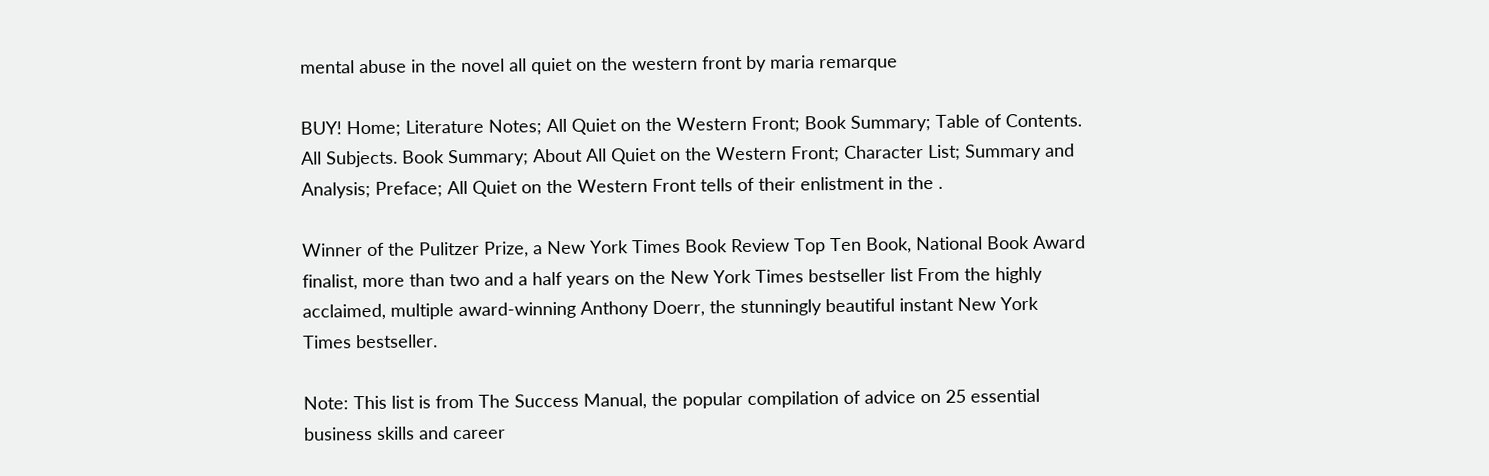mental abuse in the novel all quiet on the western front by maria remarque

BUY! Home; Literature Notes; All Quiet on the Western Front; Book Summary; Table of Contents. All Subjects. Book Summary; About All Quiet on the Western Front; Character List; Summary and Analysis; Preface; All Quiet on the Western Front tells of their enlistment in the .

Winner of the Pulitzer Prize, a New York Times Book Review Top Ten Book, National Book Award finalist, more than two and a half years on the New York Times bestseller list From the highly acclaimed, multiple award-winning Anthony Doerr, the stunningly beautiful instant New York Times bestseller.

Note: This list is from The Success Manual, the popular compilation of advice on 25 essential business skills and career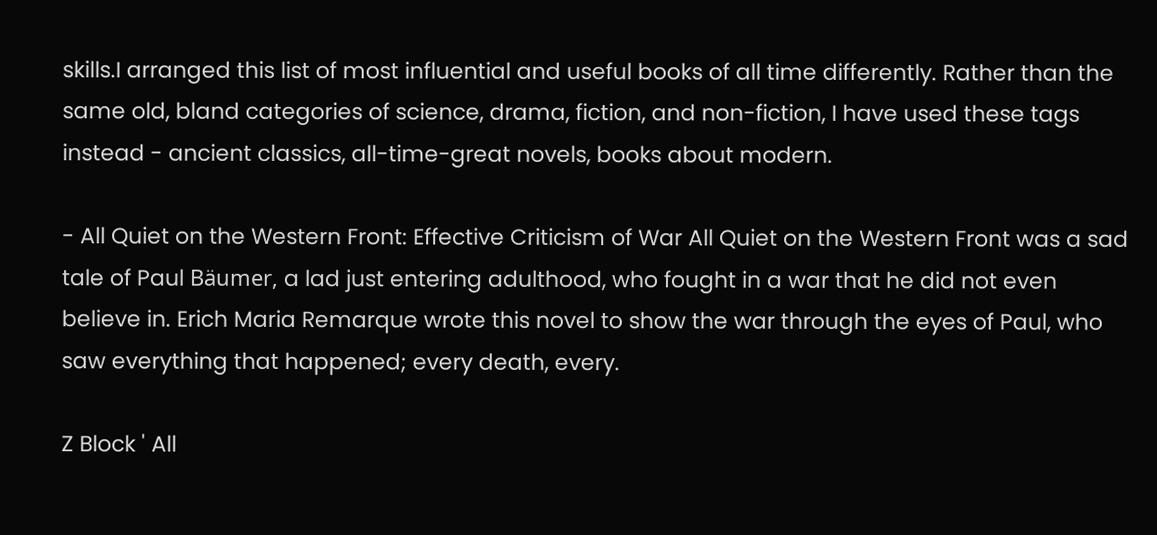skills.I arranged this list of most influential and useful books of all time differently. Rather than the same old, bland categories of science, drama, fiction, and non-fiction, I have used these tags instead - ancient classics, all-time-great novels, books about modern.

- All Quiet on the Western Front: Effective Criticism of War All Quiet on the Western Front was a sad tale of Paul Bäumer, a lad just entering adulthood, who fought in a war that he did not even believe in. Erich Maria Remarque wrote this novel to show the war through the eyes of Paul, who saw everything that happened; every death, every.

Z Block ' All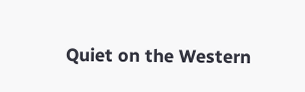Quiet on the Western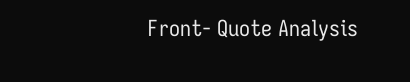Front- Quote Analysis